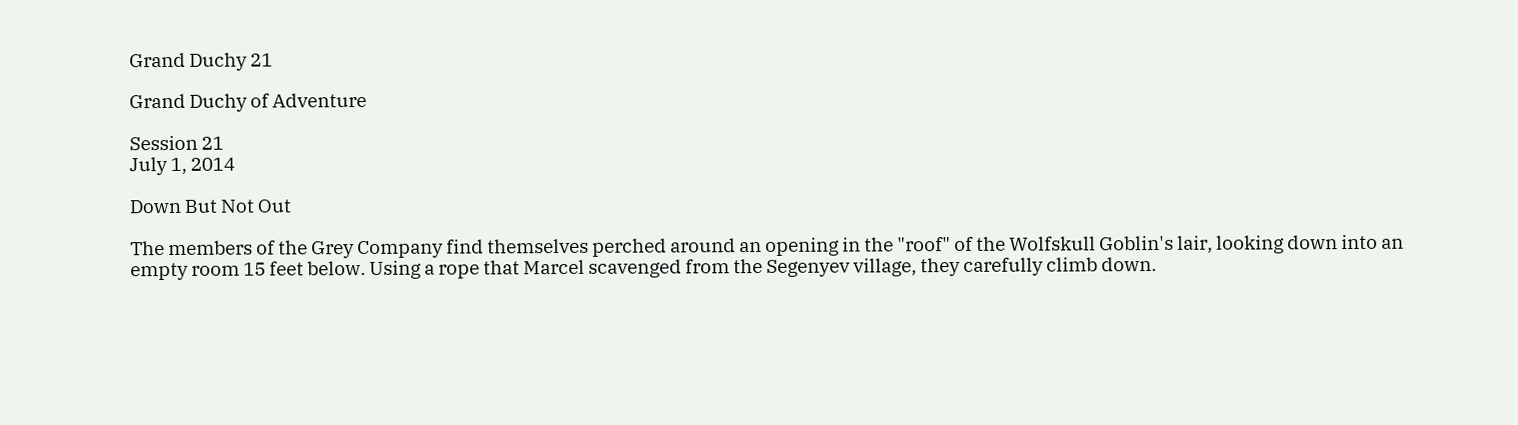Grand Duchy 21

Grand Duchy of Adventure

Session 21
July 1, 2014

Down But Not Out

The members of the Grey Company find themselves perched around an opening in the "roof" of the Wolfskull Goblin's lair, looking down into an empty room 15 feet below. Using a rope that Marcel scavenged from the Segenyev village, they carefully climb down.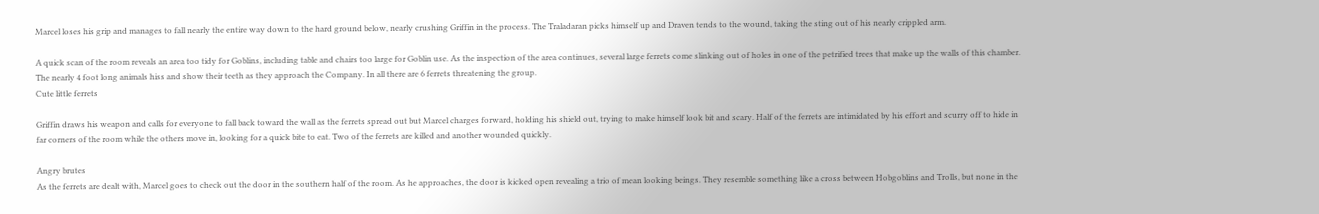Marcel loses his grip and manages to fall nearly the entire way down to the hard ground below, nearly crushing Griffin in the process. The Traladaran picks himself up and Draven tends to the wound, taking the sting out of his nearly crippled arm.

A quick scan of the room reveals an area too tidy for Goblins, including table and chairs too large for Goblin use. As the inspection of the area continues, several large ferrets come slinking out of holes in one of the petrified trees that make up the walls of this chamber. The nearly 4 foot long animals hiss and show their teeth as they approach the Company. In all there are 6 ferrets threatening the group.
Cute little ferrets

Griffin draws his weapon and calls for everyone to fall back toward the wall as the ferrets spread out but Marcel charges forward, holding his shield out, trying to make himself look bit and scary. Half of the ferrets are intimidated by his effort and scurry off to hide in far corners of the room while the others move in, looking for a quick bite to eat. Two of the ferrets are killed and another wounded quickly.

Angry brutes
As the ferrets are dealt with, Marcel goes to check out the door in the southern half of the room. As he approaches, the door is kicked open revealing a trio of mean looking beings. They resemble something like a cross between Hobgoblins and Trolls, but none in the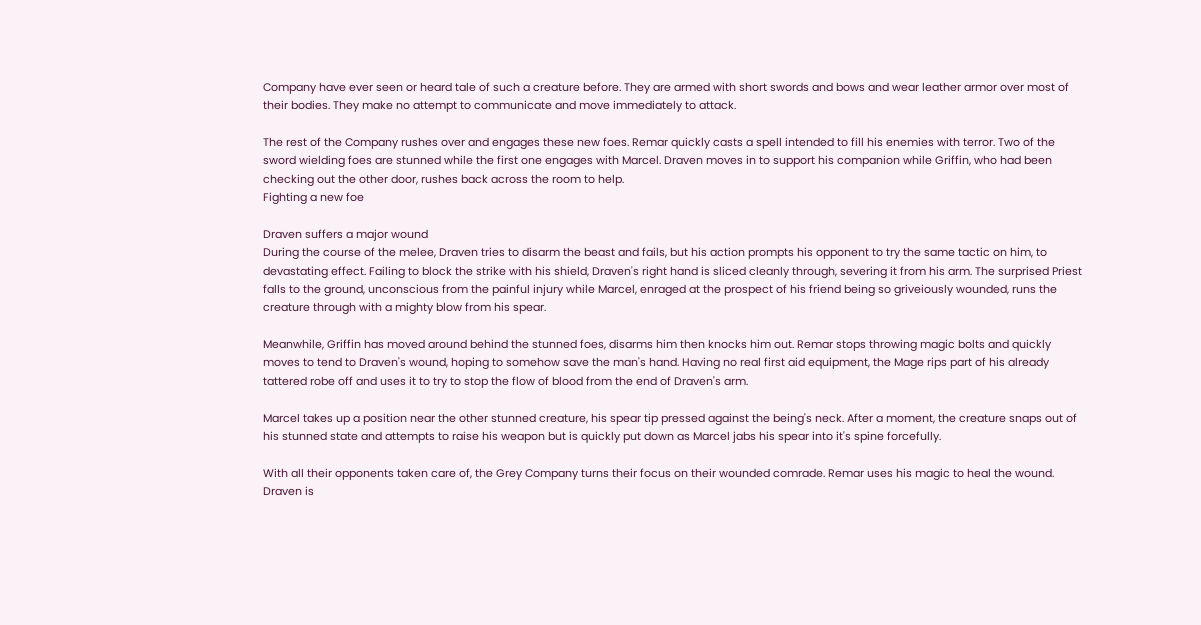Company have ever seen or heard tale of such a creature before. They are armed with short swords and bows and wear leather armor over most of their bodies. They make no attempt to communicate and move immediately to attack.

The rest of the Company rushes over and engages these new foes. Remar quickly casts a spell intended to fill his enemies with terror. Two of the sword wielding foes are stunned while the first one engages with Marcel. Draven moves in to support his companion while Griffin, who had been checking out the other door, rushes back across the room to help.
Fighting a new foe

Draven suffers a major wound
During the course of the melee, Draven tries to disarm the beast and fails, but his action prompts his opponent to try the same tactic on him, to devastating effect. Failing to block the strike with his shield, Draven's right hand is sliced cleanly through, severing it from his arm. The surprised Priest falls to the ground, unconscious from the painful injury while Marcel, enraged at the prospect of his friend being so griveiously wounded, runs the creature through with a mighty blow from his spear.

Meanwhile, Griffin has moved around behind the stunned foes, disarms him then knocks him out. Remar stops throwing magic bolts and quickly moves to tend to Draven's wound, hoping to somehow save the man's hand. Having no real first aid equipment, the Mage rips part of his already tattered robe off and uses it to try to stop the flow of blood from the end of Draven's arm.

Marcel takes up a position near the other stunned creature, his spear tip pressed against the being's neck. After a moment, the creature snaps out of his stunned state and attempts to raise his weapon but is quickly put down as Marcel jabs his spear into it's spine forcefully.

With all their opponents taken care of, the Grey Company turns their focus on their wounded comrade. Remar uses his magic to heal the wound. Draven is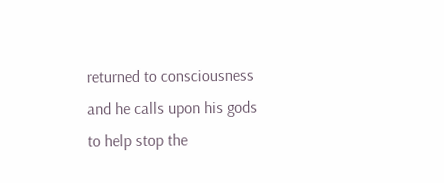returned to consciousness and he calls upon his gods to help stop the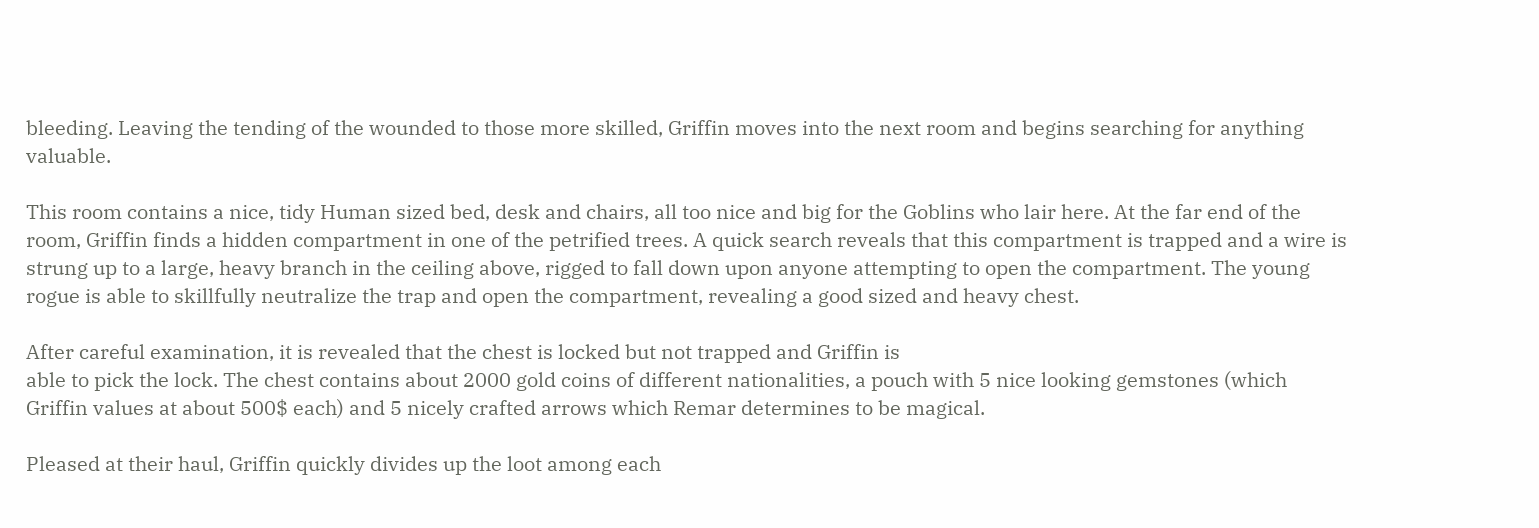bleeding. Leaving the tending of the wounded to those more skilled, Griffin moves into the next room and begins searching for anything valuable.

This room contains a nice, tidy Human sized bed, desk and chairs, all too nice and big for the Goblins who lair here. At the far end of the room, Griffin finds a hidden compartment in one of the petrified trees. A quick search reveals that this compartment is trapped and a wire is strung up to a large, heavy branch in the ceiling above, rigged to fall down upon anyone attempting to open the compartment. The young rogue is able to skillfully neutralize the trap and open the compartment, revealing a good sized and heavy chest.

After careful examination, it is revealed that the chest is locked but not trapped and Griffin is
able to pick the lock. The chest contains about 2000 gold coins of different nationalities, a pouch with 5 nice looking gemstones (which Griffin values at about 500$ each) and 5 nicely crafted arrows which Remar determines to be magical.

Pleased at their haul, Griffin quickly divides up the loot among each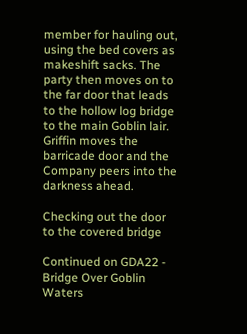member for hauling out, using the bed covers as makeshift sacks. The party then moves on to the far door that leads to the hollow log bridge to the main Goblin lair. Griffin moves the barricade door and the Company peers into the darkness ahead.

Checking out the door to the covered bridge

Continued on GDA22 - Bridge Over Goblin Waters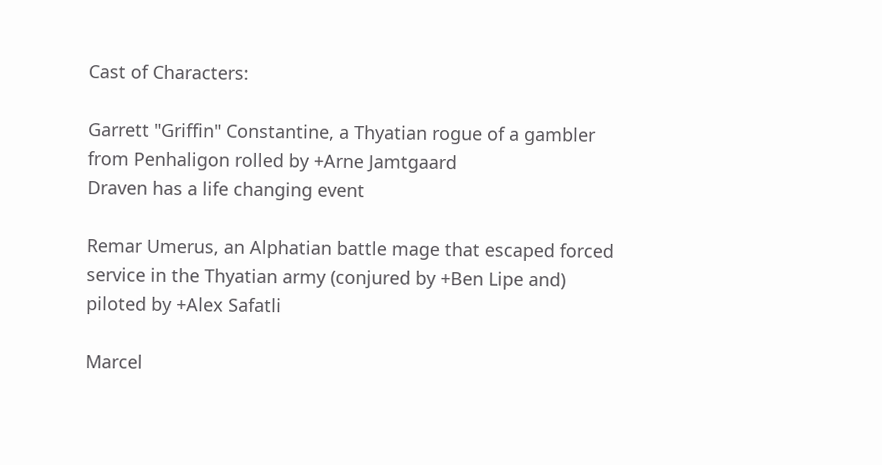Cast of Characters:

Garrett "Griffin" Constantine, a Thyatian rogue of a gambler from Penhaligon rolled by +Arne Jamtgaard
Draven has a life changing event

Remar Umerus, an Alphatian battle mage that escaped forced service in the Thyatian army (conjured by +Ben Lipe and) piloted by +Alex Safatli

Marcel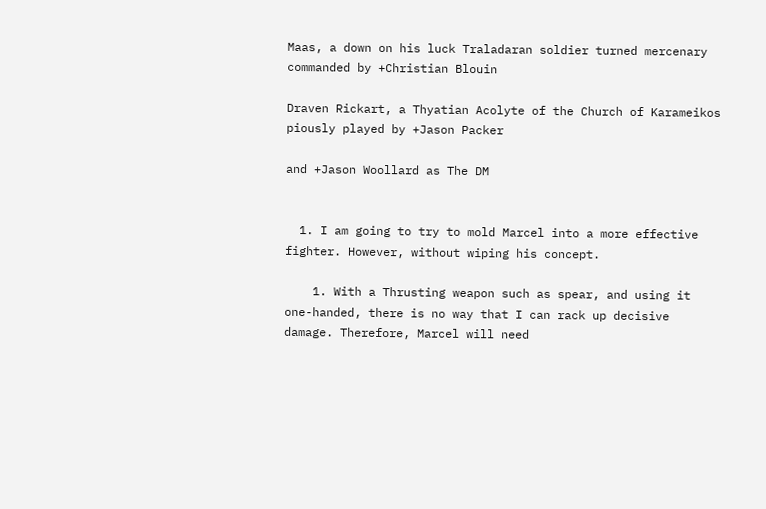Maas, a down on his luck Traladaran soldier turned mercenary commanded by +Christian Blouin

Draven Rickart, a Thyatian Acolyte of the Church of Karameikos piously played by +Jason Packer

and +Jason Woollard as The DM


  1. I am going to try to mold Marcel into a more effective fighter. However, without wiping his concept.

    1. With a Thrusting weapon such as spear, and using it one-handed, there is no way that I can rack up decisive damage. Therefore, Marcel will need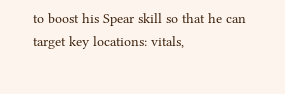to boost his Spear skill so that he can target key locations: vitals,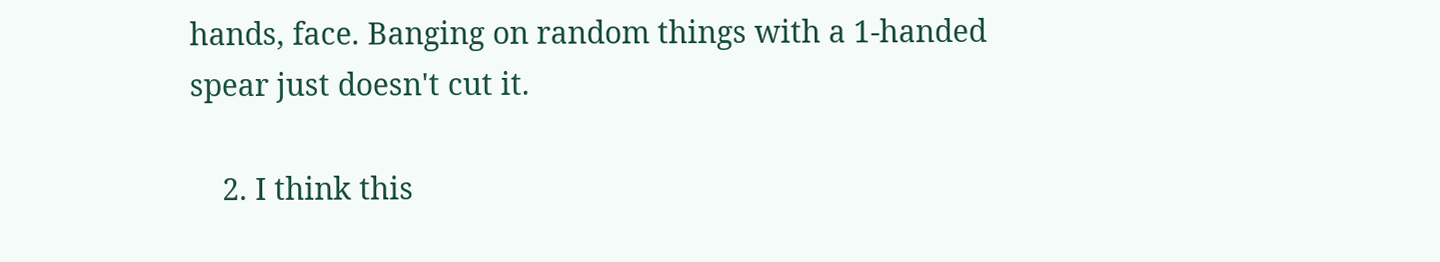hands, face. Banging on random things with a 1-handed spear just doesn't cut it.

    2. I think this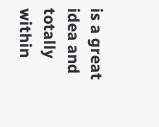is a great idea and totally within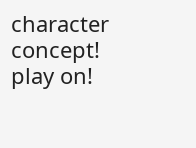character concept! play on!